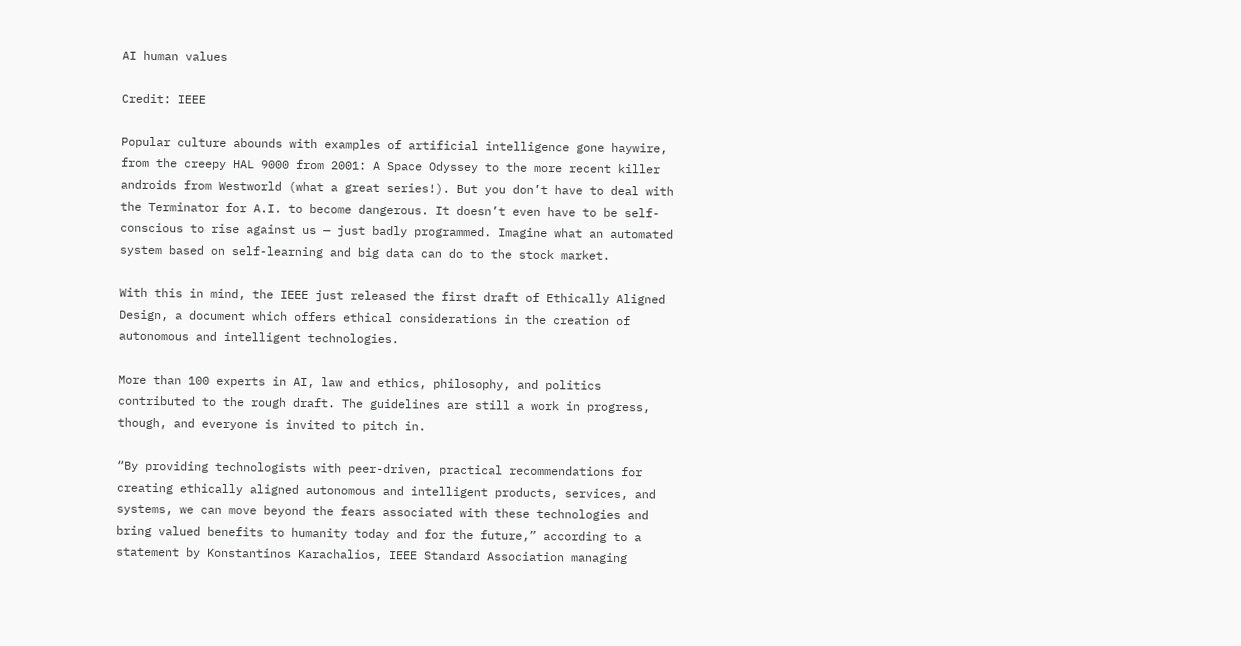AI human values

Credit: IEEE

Popular culture abounds with examples of artificial intelligence gone haywire, from the creepy HAL 9000 from 2001: A Space Odyssey to the more recent killer androids from Westworld (what a great series!). But you don’t have to deal with the Terminator for A.I. to become dangerous. It doesn’t even have to be self-conscious to rise against us — just badly programmed. Imagine what an automated system based on self-learning and big data can do to the stock market.

With this in mind, the IEEE just released the first draft of Ethically Aligned Design, a document which offers ethical considerations in the creation of autonomous and intelligent technologies.

More than 100 experts in AI, law and ethics, philosophy, and politics contributed to the rough draft. The guidelines are still a work in progress, though, and everyone is invited to pitch in.

“By providing technologists with peer-driven, practical recommendations for creating ethically aligned autonomous and intelligent products, services, and systems, we can move beyond the fears associated with these technologies and bring valued benefits to humanity today and for the future,” according to a statement by Konstantinos Karachalios, IEEE Standard Association managing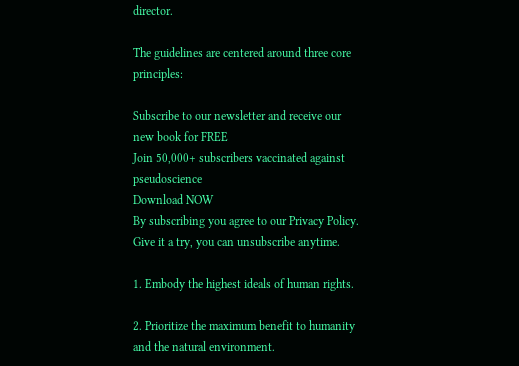director.

The guidelines are centered around three core principles:

Subscribe to our newsletter and receive our new book for FREE
Join 50,000+ subscribers vaccinated against pseudoscience
Download NOW
By subscribing you agree to our Privacy Policy. Give it a try, you can unsubscribe anytime.

1. Embody the highest ideals of human rights.

2. Prioritize the maximum benefit to humanity and the natural environment.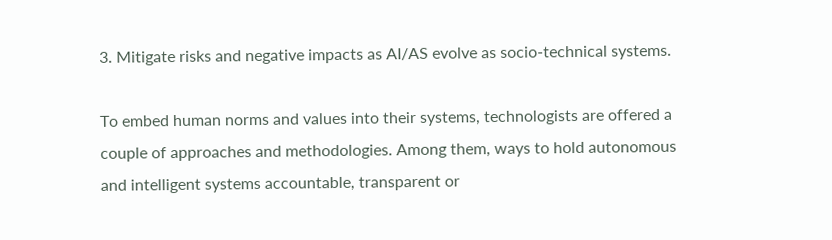3. Mitigate risks and negative impacts as AI/AS evolve as socio-technical systems.

To embed human norms and values into their systems, technologists are offered a couple of approaches and methodologies. Among them, ways to hold autonomous and intelligent systems accountable, transparent or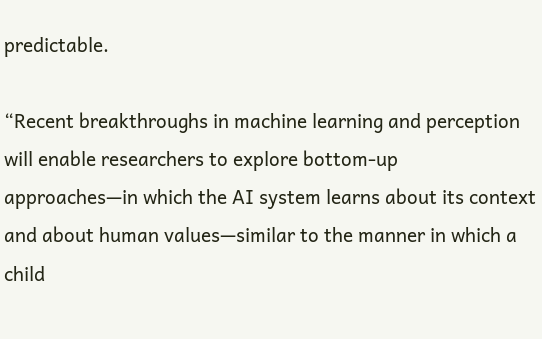predictable.

“Recent breakthroughs in machine learning and perception will enable researchers to explore bottom-up approaches—in which the AI system learns about its context and about human values—similar to the manner in which a child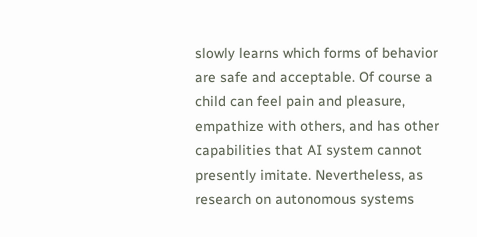slowly learns which forms of behavior are safe and acceptable. Of course a child can feel pain and pleasure, empathize with others, and has other capabilities that AI system cannot presently imitate. Nevertheless, as research on autonomous systems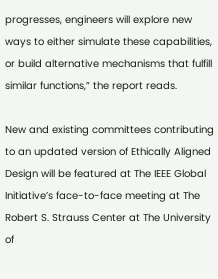progresses, engineers will explore new ways to either simulate these capabilities, or build alternative mechanisms that fulfill similar functions,” the report reads.

New and existing committees contributing to an updated version of Ethically Aligned Design will be featured at The IEEE Global Initiative’s face-to-face meeting at The Robert S. Strauss Center at The University of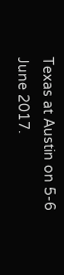Texas at Austin on 5-6 June 2017.